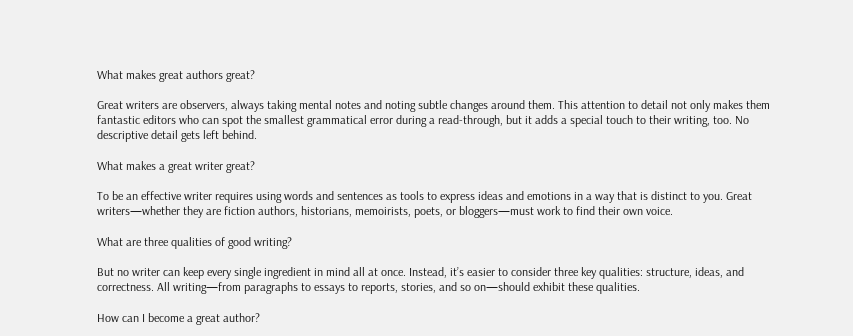What makes great authors great?

Great writers are observers, always taking mental notes and noting subtle changes around them. This attention to detail not only makes them fantastic editors who can spot the smallest grammatical error during a read-through, but it adds a special touch to their writing, too. No descriptive detail gets left behind.

What makes a great writer great?

To be an effective writer requires using words and sentences as tools to express ideas and emotions in a way that is distinct to you. Great writers—whether they are fiction authors, historians, memoirists, poets, or bloggers—must work to find their own voice.

What are three qualities of good writing?

But no writer can keep every single ingredient in mind all at once. Instead, it’s easier to consider three key qualities: structure, ideas, and correctness. All writing—from paragraphs to essays to reports, stories, and so on—should exhibit these qualities.

How can I become a great author?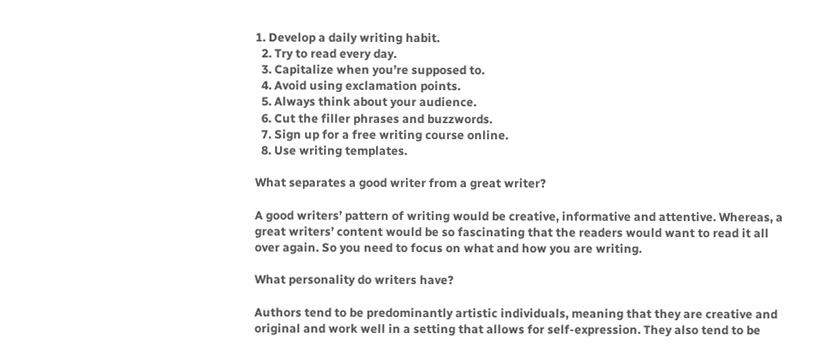1. Develop a daily writing habit.
  2. Try to read every day.
  3. Capitalize when you’re supposed to.
  4. Avoid using exclamation points.
  5. Always think about your audience.
  6. Cut the filler phrases and buzzwords.
  7. Sign up for a free writing course online.
  8. Use writing templates.

What separates a good writer from a great writer?

A good writers’ pattern of writing would be creative, informative and attentive. Whereas, a great writers’ content would be so fascinating that the readers would want to read it all over again. So you need to focus on what and how you are writing.

What personality do writers have?

Authors tend to be predominantly artistic individuals, meaning that they are creative and original and work well in a setting that allows for self-expression. They also tend to be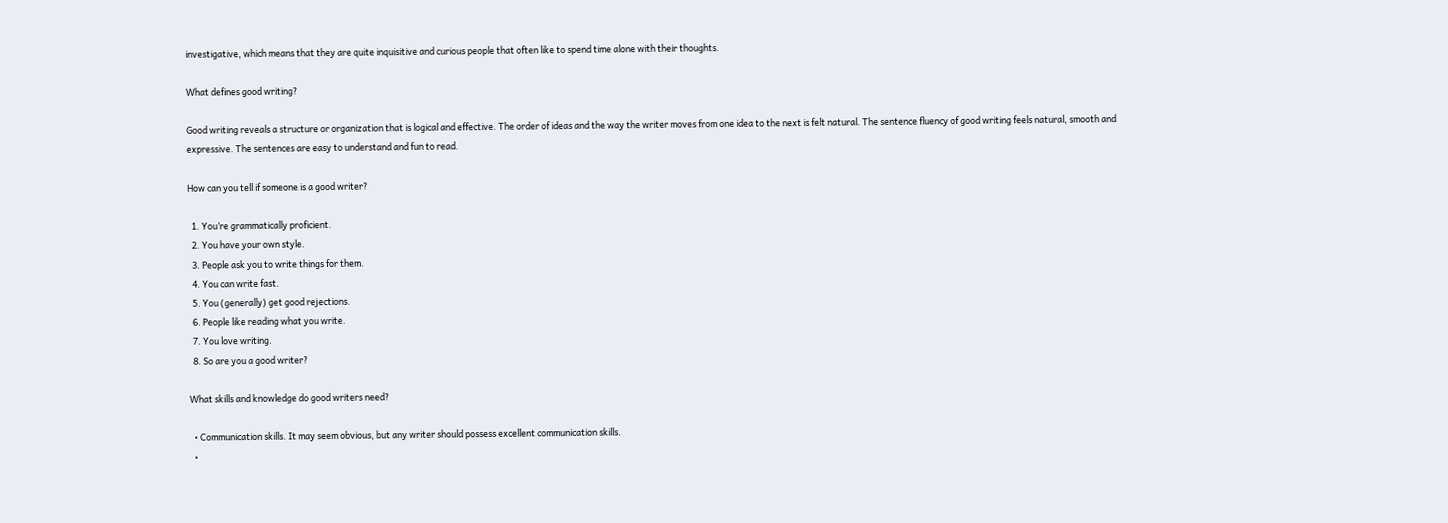investigative, which means that they are quite inquisitive and curious people that often like to spend time alone with their thoughts.

What defines good writing?

Good writing reveals a structure or organization that is logical and effective. The order of ideas and the way the writer moves from one idea to the next is felt natural. The sentence fluency of good writing feels natural, smooth and expressive. The sentences are easy to understand and fun to read.

How can you tell if someone is a good writer?

  1. You’re grammatically proficient.
  2. You have your own style.
  3. People ask you to write things for them.
  4. You can write fast.
  5. You (generally) get good rejections.
  6. People like reading what you write.
  7. You love writing.
  8. So are you a good writer?

What skills and knowledge do good writers need?

  • Communication skills. It may seem obvious, but any writer should possess excellent communication skills.
  •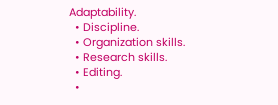Adaptability.
  • Discipline.
  • Organization skills.
  • Research skills.
  • Editing.
  •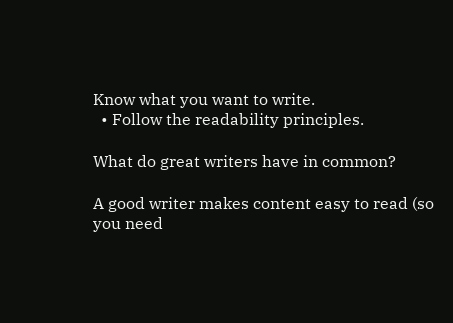Know what you want to write.
  • Follow the readability principles.

What do great writers have in common?

A good writer makes content easy to read (so you need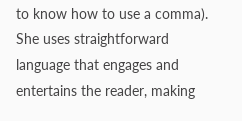to know how to use a comma). She uses straightforward language that engages and entertains the reader, making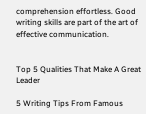comprehension effortless. Good writing skills are part of the art of effective communication.


Top 5 Qualities That Make A Great Leader

5 Writing Tips From Famous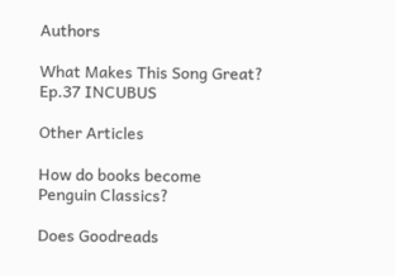Authors

What Makes This Song Great? Ep.37 INCUBUS

Other Articles

How do books become Penguin Classics?

Does Goodreads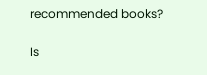recommended books?

Is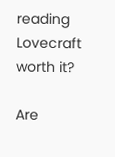reading Lovecraft worth it?

Are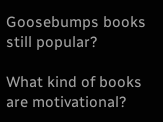Goosebumps books still popular?

What kind of books are motivational?